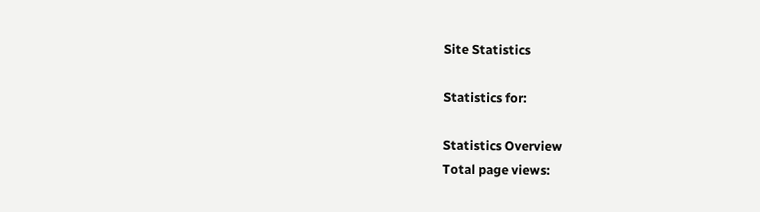Site Statistics

Statistics for:

Statistics Overview
Total page views: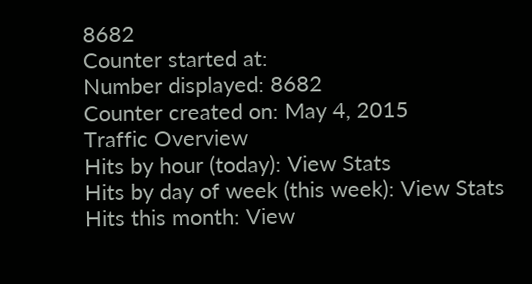8682
Counter started at:
Number displayed: 8682
Counter created on: May 4, 2015
Traffic Overview
Hits by hour (today): View Stats
Hits by day of week (this week): View Stats
Hits this month: View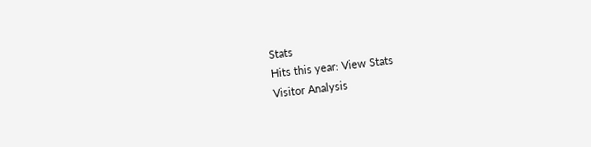Stats
Hits this year: View Stats
Visitor Analysis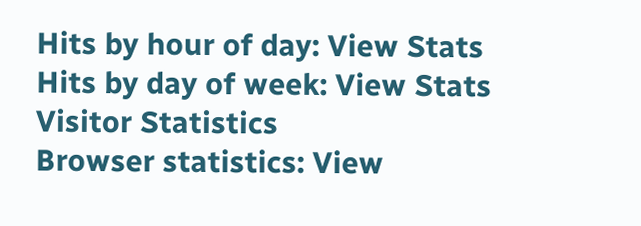Hits by hour of day: View Stats
Hits by day of week: View Stats
Visitor Statistics
Browser statistics: View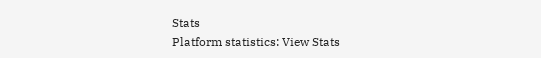Stats
Platform statistics: View Stats